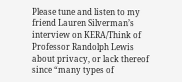Please tune and listen to my friend Lauren Silverman’s interview on KERA/Think of Professor Randolph Lewis about privacy, or lack thereof since “many types of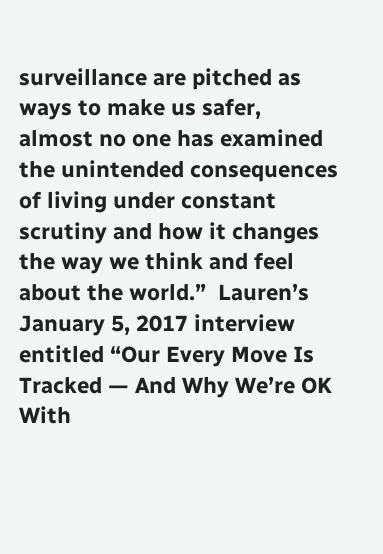surveillance are pitched as ways to make us safer, almost no one has examined the unintended consequences of living under constant scrutiny and how it changes the way we think and feel about the world.”  Lauren’s January 5, 2017 interview entitled “Our Every Move Is Tracked — And Why We’re OK With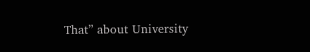That” about University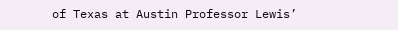of Texas at Austin Professor Lewis’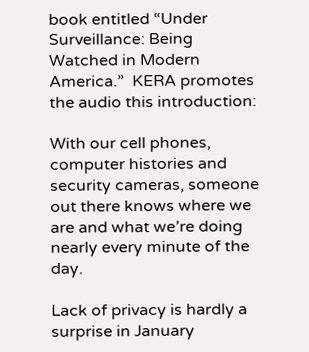book entitled “Under Surveillance: Being Watched in Modern America.”  KERA promotes the audio this introduction:

With our cell phones, computer histories and security cameras, someone out there knows where we are and what we’re doing nearly every minute of the day.

Lack of privacy is hardly a surprise in January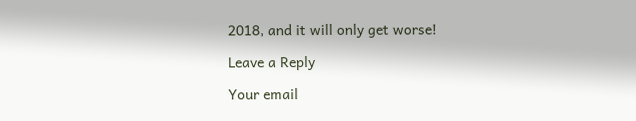2018, and it will only get worse!

Leave a Reply

Your email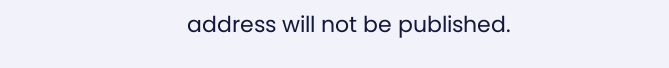address will not be published.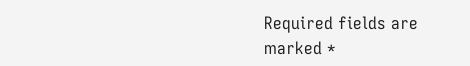Required fields are marked *